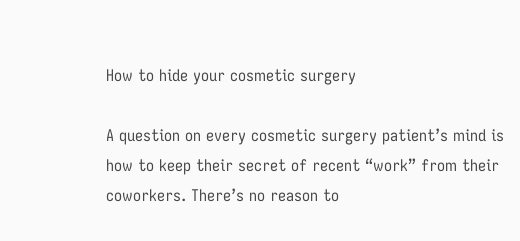How to hide your cosmetic surgery

A question on every cosmetic surgery patient’s mind is how to keep their secret of recent “work” from their coworkers. There’s no reason to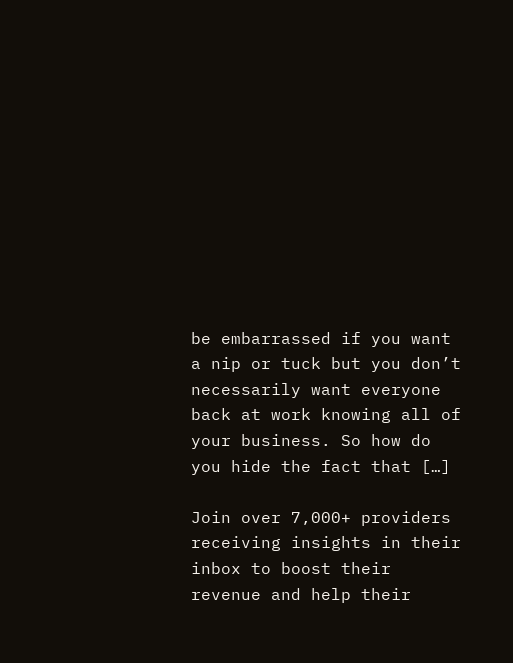be embarrassed if you want a nip or tuck but you don’t necessarily want everyone back at work knowing all of your business. So how do you hide the fact that […]

Join over 7,000+ providers receiving insights in their inbox to boost their revenue and help their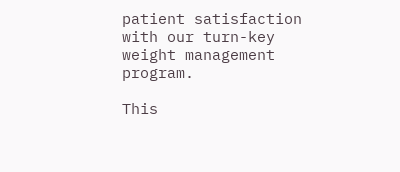patient satisfaction with our turn-key weight management program.

This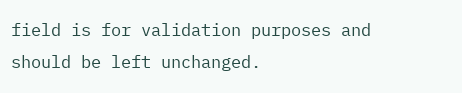field is for validation purposes and should be left unchanged.